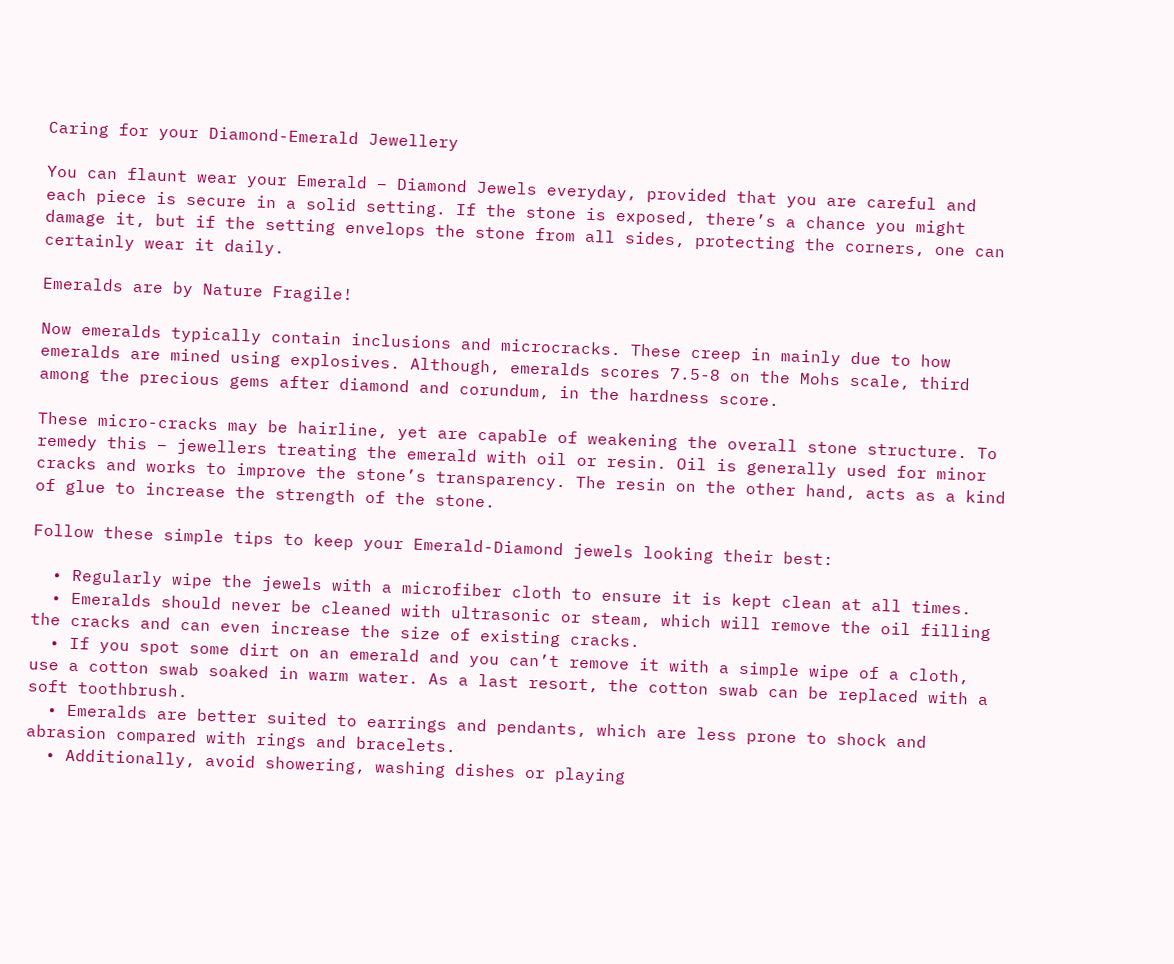Caring for your Diamond-Emerald Jewellery

You can flaunt wear your Emerald – Diamond Jewels everyday, provided that you are careful and each piece is secure in a solid setting. If the stone is exposed, there’s a chance you might damage it, but if the setting envelops the stone from all sides, protecting the corners, one can certainly wear it daily.

Emeralds are by Nature Fragile!

Now emeralds typically contain inclusions and microcracks. These creep in mainly due to how emeralds are mined using explosives. Although, emeralds scores 7.5-8 on the Mohs scale, third among the precious gems after diamond and corundum, in the hardness score.

These micro-cracks may be hairline, yet are capable of weakening the overall stone structure. To remedy this – jewellers treating the emerald with oil or resin. Oil is generally used for minor cracks and works to improve the stone’s transparency. The resin on the other hand, acts as a kind of glue to increase the strength of the stone.

Follow these simple tips to keep your Emerald-Diamond jewels looking their best:

  • Regularly wipe the jewels with a microfiber cloth to ensure it is kept clean at all times.
  • Emeralds should never be cleaned with ultrasonic or steam, which will remove the oil filling the cracks and can even increase the size of existing cracks.
  • If you spot some dirt on an emerald and you can’t remove it with a simple wipe of a cloth, use a cotton swab soaked in warm water. As a last resort, the cotton swab can be replaced with a soft toothbrush.
  • Emeralds are better suited to earrings and pendants, which are less prone to shock and abrasion compared with rings and bracelets.
  • Additionally, avoid showering, washing dishes or playing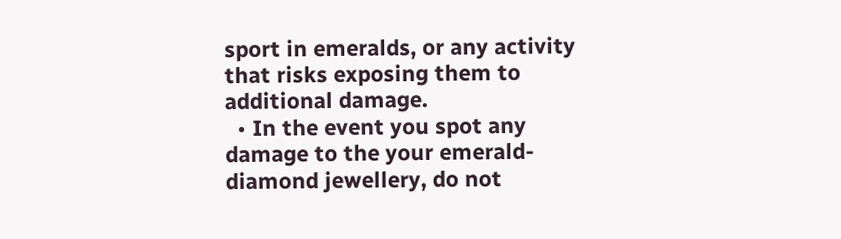sport in emeralds, or any activity that risks exposing them to additional damage.
  • In the event you spot any damage to the your emerald-diamond jewellery, do not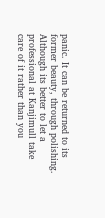panic. It can be returned to its former beauty, through polishing. Although its better to let a professional at Kanjimull take care of it rather than you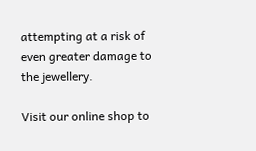attempting at a risk of even greater damage to the jewellery.

Visit our online shop to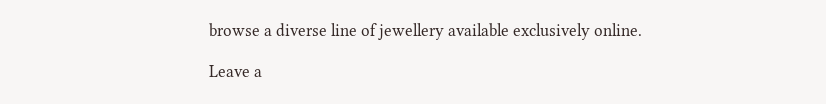browse a diverse line of jewellery available exclusively online.

Leave a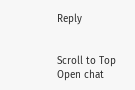Reply


Scroll to Top
Open chat